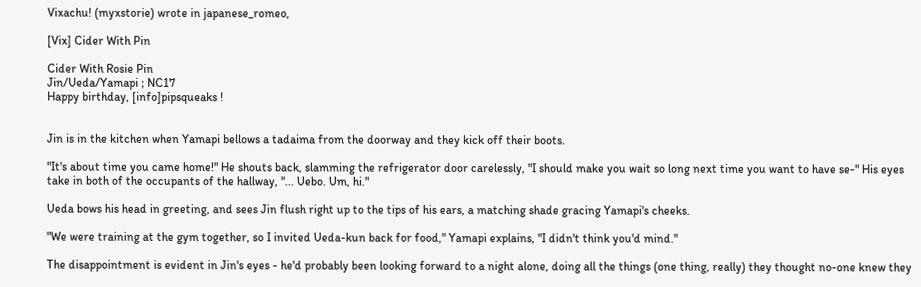Vixachu! (myxstorie) wrote in japanese_romeo,

[Vix] Cider With Pin

Cider With Rosie Pin
Jin/Ueda/Yamapi ; NC17
Happy birthday, [info]pipsqueaks !


Jin is in the kitchen when Yamapi bellows a tadaima from the doorway and they kick off their boots.

"It's about time you came home!" He shouts back, slamming the refrigerator door carelessly, "I should make you wait so long next time you want to have se-" His eyes take in both of the occupants of the hallway, "... Uebo. Um, hi."

Ueda bows his head in greeting, and sees Jin flush right up to the tips of his ears, a matching shade gracing Yamapi's cheeks.

"We were training at the gym together, so I invited Ueda-kun back for food," Yamapi explains, "I didn't think you'd mind."

The disappointment is evident in Jin's eyes - he'd probably been looking forward to a night alone, doing all the things (one thing, really) they thought no-one knew they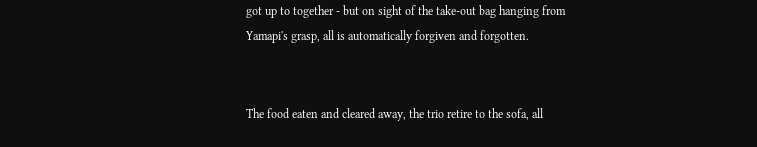got up to together - but on sight of the take-out bag hanging from Yamapi's grasp, all is automatically forgiven and forgotten.


The food eaten and cleared away, the trio retire to the sofa, all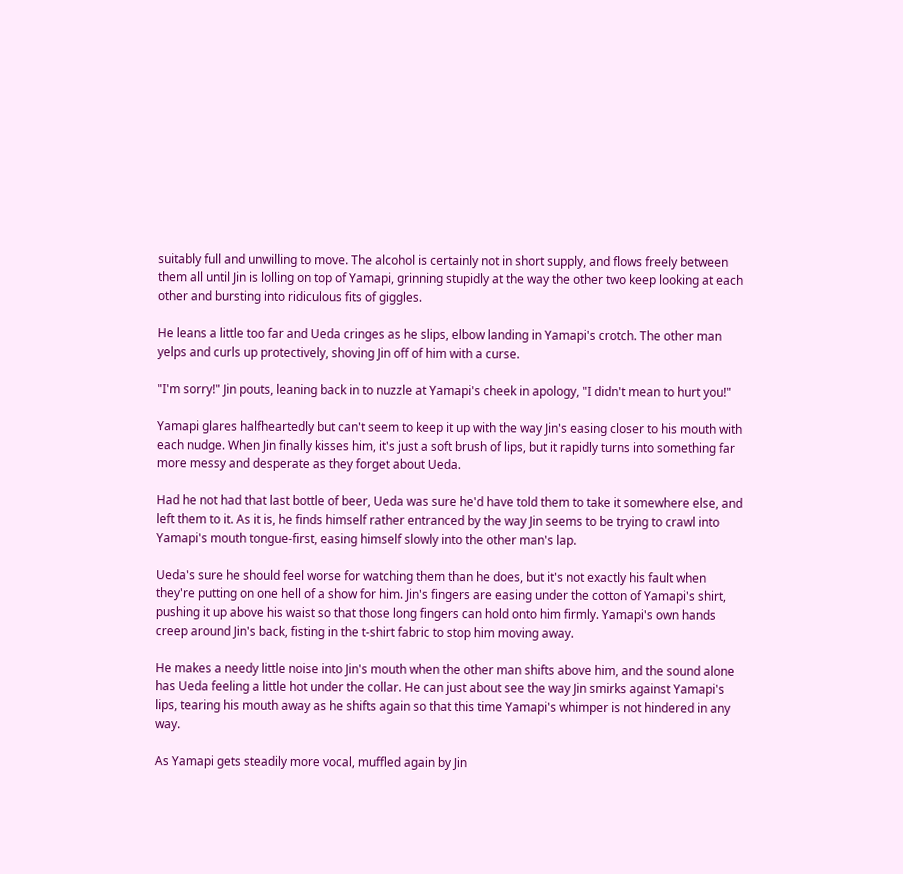suitably full and unwilling to move. The alcohol is certainly not in short supply, and flows freely between them all until Jin is lolling on top of Yamapi, grinning stupidly at the way the other two keep looking at each other and bursting into ridiculous fits of giggles.

He leans a little too far and Ueda cringes as he slips, elbow landing in Yamapi's crotch. The other man yelps and curls up protectively, shoving Jin off of him with a curse.

"I'm sorry!" Jin pouts, leaning back in to nuzzle at Yamapi's cheek in apology, "I didn't mean to hurt you!"

Yamapi glares halfheartedly but can't seem to keep it up with the way Jin's easing closer to his mouth with each nudge. When Jin finally kisses him, it's just a soft brush of lips, but it rapidly turns into something far more messy and desperate as they forget about Ueda.

Had he not had that last bottle of beer, Ueda was sure he'd have told them to take it somewhere else, and left them to it. As it is, he finds himself rather entranced by the way Jin seems to be trying to crawl into Yamapi's mouth tongue-first, easing himself slowly into the other man's lap.

Ueda's sure he should feel worse for watching them than he does, but it's not exactly his fault when they're putting on one hell of a show for him. Jin's fingers are easing under the cotton of Yamapi's shirt, pushing it up above his waist so that those long fingers can hold onto him firmly. Yamapi's own hands creep around Jin's back, fisting in the t-shirt fabric to stop him moving away.

He makes a needy little noise into Jin's mouth when the other man shifts above him, and the sound alone has Ueda feeling a little hot under the collar. He can just about see the way Jin smirks against Yamapi's lips, tearing his mouth away as he shifts again so that this time Yamapi's whimper is not hindered in any way.

As Yamapi gets steadily more vocal, muffled again by Jin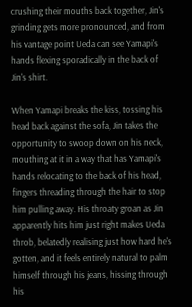crushing their mouths back together, Jin's grinding gets more pronounced, and from his vantage point Ueda can see Yamapi's hands flexing sporadically in the back of Jin's shirt.

When Yamapi breaks the kiss, tossing his head back against the sofa, Jin takes the opportunity to swoop down on his neck, mouthing at it in a way that has Yamapi's hands relocating to the back of his head, fingers threading through the hair to stop him pulling away. His throaty groan as Jin apparently hits him just right makes Ueda throb, belatedly realising just how hard he's gotten, and it feels entirely natural to palm himself through his jeans, hissing through his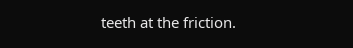teeth at the friction.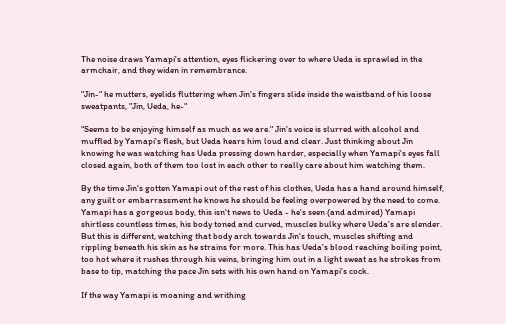The noise draws Yamapi's attention, eyes flickering over to where Ueda is sprawled in the armchair, and they widen in remembrance.

"Jin-" he mutters, eyelids fluttering when Jin's fingers slide inside the waistband of his loose sweatpants, "Jin, Ueda, he-"

"Seems to be enjoying himself as much as we are." Jin's voice is slurred with alcohol and muffled by Yamapi's flesh, but Ueda hears him loud and clear. Just thinking about Jin knowing he was watching has Ueda pressing down harder, especially when Yamapi's eyes fall closed again, both of them too lost in each other to really care about him watching them.

By the time Jin's gotten Yamapi out of the rest of his clothes, Ueda has a hand around himself, any guilt or embarrassment he knows he should be feeling overpowered by the need to come. Yamapi has a gorgeous body, this isn't news to Ueda - he's seen (and admired) Yamapi shirtless countless times, his body toned and curved, muscles bulky where Ueda's are slender. But this is different, watching that body arch towards Jin's touch, muscles shifting and rippling beneath his skin as he strains for more. This has Ueda's blood reaching boiling point, too hot where it rushes through his veins, bringing him out in a light sweat as he strokes from base to tip, matching the pace Jin sets with his own hand on Yamapi's cock.

If the way Yamapi is moaning and writhing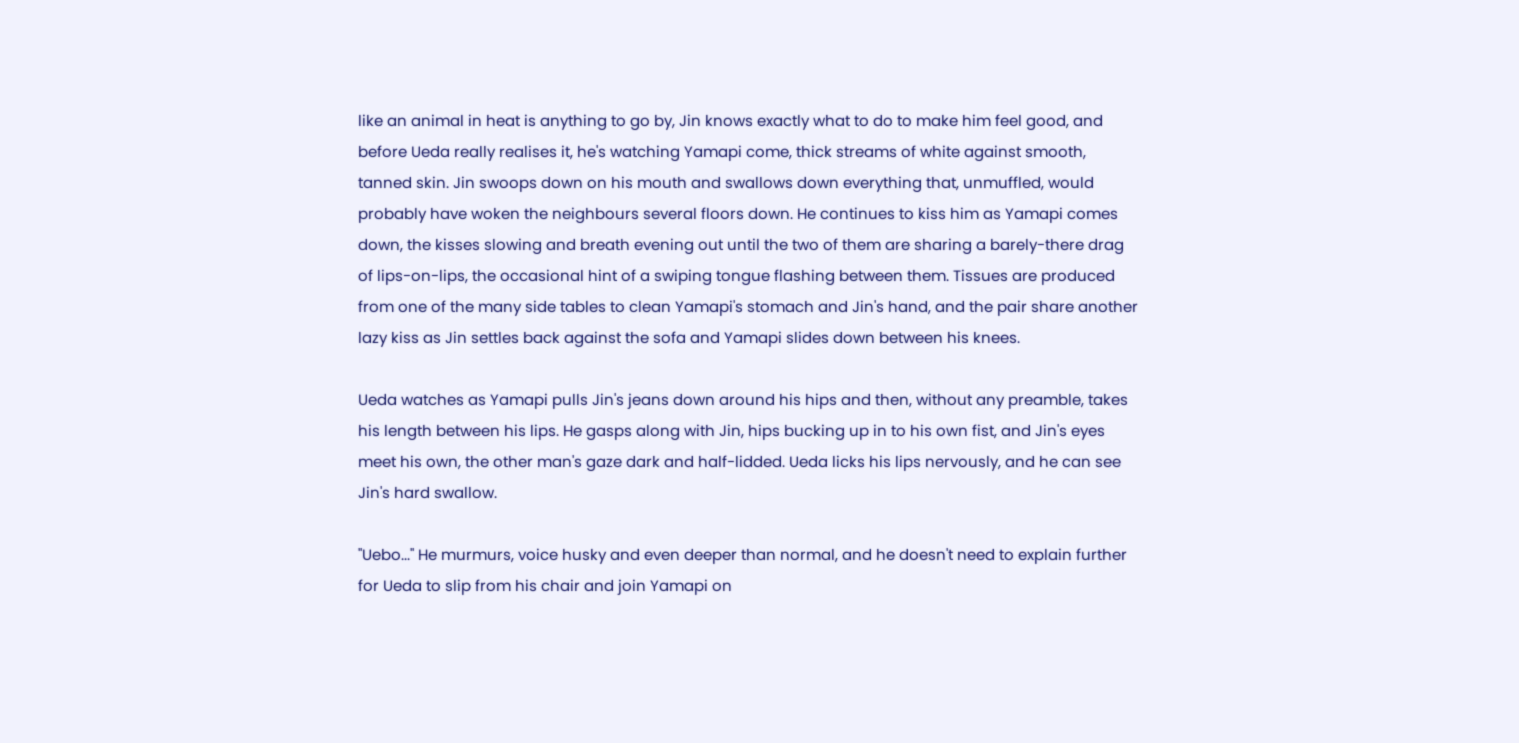like an animal in heat is anything to go by, Jin knows exactly what to do to make him feel good, and before Ueda really realises it, he's watching Yamapi come, thick streams of white against smooth, tanned skin. Jin swoops down on his mouth and swallows down everything that, unmuffled, would probably have woken the neighbours several floors down. He continues to kiss him as Yamapi comes down, the kisses slowing and breath evening out until the two of them are sharing a barely-there drag of lips-on-lips, the occasional hint of a swiping tongue flashing between them. Tissues are produced from one of the many side tables to clean Yamapi's stomach and Jin's hand, and the pair share another lazy kiss as Jin settles back against the sofa and Yamapi slides down between his knees.

Ueda watches as Yamapi pulls Jin's jeans down around his hips and then, without any preamble, takes his length between his lips. He gasps along with Jin, hips bucking up in to his own fist, and Jin's eyes meet his own, the other man's gaze dark and half-lidded. Ueda licks his lips nervously, and he can see Jin's hard swallow.

"Uebo..." He murmurs, voice husky and even deeper than normal, and he doesn't need to explain further for Ueda to slip from his chair and join Yamapi on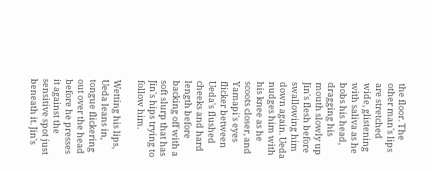the floor. The other man's lips are stretched wide, glistening with saliva as he bobs his head, dragging his mouth slowly up Jin's flesh before swallowing him down again. Ueda nudges him with his knee as he scoots closer, and Yamapi's eyes flicker between Ueda's flushed cheeks and hard length before backing off with a soft slurp that has Jin's hips trying to follow him.

Wetting his lips, Ueda leans in, tongue flickering out over the head before he presses it against the sensitive spot just beneath it. Jin's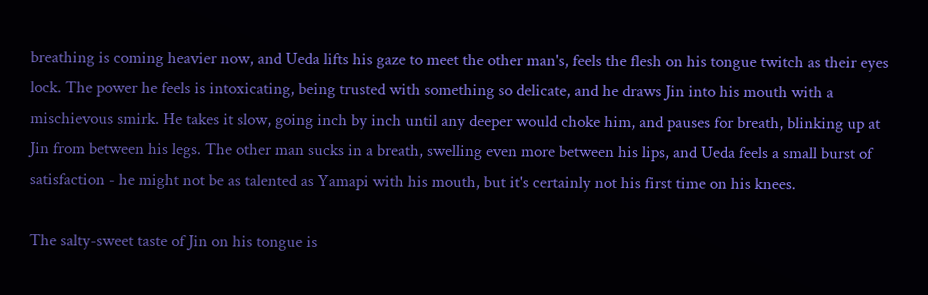breathing is coming heavier now, and Ueda lifts his gaze to meet the other man's, feels the flesh on his tongue twitch as their eyes lock. The power he feels is intoxicating, being trusted with something so delicate, and he draws Jin into his mouth with a mischievous smirk. He takes it slow, going inch by inch until any deeper would choke him, and pauses for breath, blinking up at Jin from between his legs. The other man sucks in a breath, swelling even more between his lips, and Ueda feels a small burst of satisfaction - he might not be as talented as Yamapi with his mouth, but it's certainly not his first time on his knees.

The salty-sweet taste of Jin on his tongue is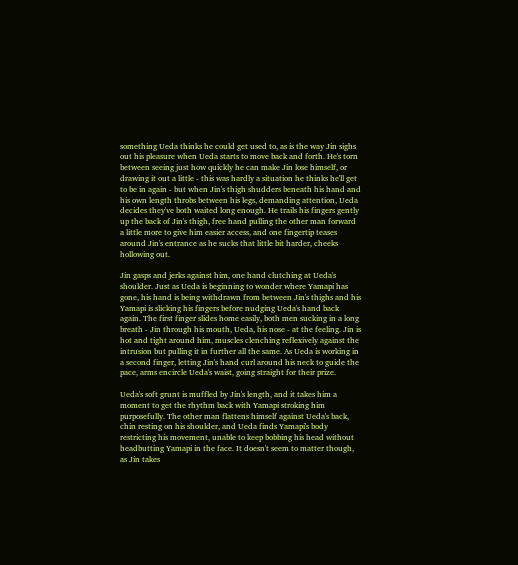something Ueda thinks he could get used to, as is the way Jin sighs out his pleasure when Ueda starts to move back and forth. He's torn between seeing just how quickly he can make Jin lose himself, or drawing it out a little - this was hardly a situation he thinks he'll get to be in again - but when Jin's thigh shudders beneath his hand and his own length throbs between his legs, demanding attention, Ueda decides they've both waited long enough. He trails his fingers gently up the back of Jin's thigh, free hand pulling the other man forward a little more to give him easier access, and one fingertip teases around Jin's entrance as he sucks that little bit harder, cheeks hollowing out.

Jin gasps and jerks against him, one hand clutching at Ueda's shoulder. Just as Ueda is beginning to wonder where Yamapi has gone, his hand is being withdrawn from between Jin's thighs and his Yamapi is slicking his fingers before nudging Ueda's hand back again. The first finger slides home easily, both men sucking in a long breath - Jin through his mouth, Ueda, his nose - at the feeling. Jin is hot and tight around him, muscles clenching reflexively against the intrusion but pulling it in further all the same. As Ueda is working in a second finger, letting Jin's hand curl around his neck to guide the pace, arms encircle Ueda's waist, going straight for their prize.

Ueda's soft grunt is muffled by Jin's length, and it takes him a moment to get the rhythm back with Yamapi stroking him purposefully. The other man flattens himself against Ueda's back, chin resting on his shoulder, and Ueda finds Yamapi's body restricting his movement, unable to keep bobbing his head without headbutting Yamapi in the face. It doesn't seem to matter though, as Jin takes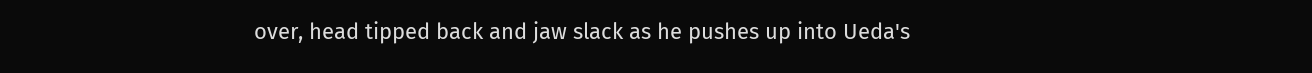over, head tipped back and jaw slack as he pushes up into Ueda's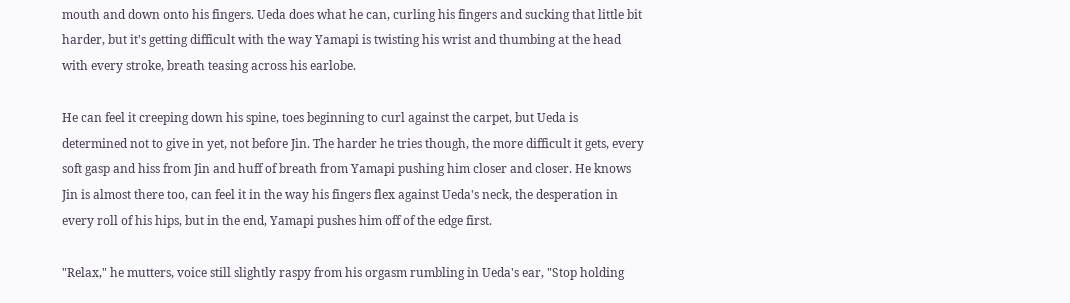mouth and down onto his fingers. Ueda does what he can, curling his fingers and sucking that little bit harder, but it's getting difficult with the way Yamapi is twisting his wrist and thumbing at the head with every stroke, breath teasing across his earlobe.

He can feel it creeping down his spine, toes beginning to curl against the carpet, but Ueda is determined not to give in yet, not before Jin. The harder he tries though, the more difficult it gets, every soft gasp and hiss from Jin and huff of breath from Yamapi pushing him closer and closer. He knows Jin is almost there too, can feel it in the way his fingers flex against Ueda's neck, the desperation in every roll of his hips, but in the end, Yamapi pushes him off of the edge first.

"Relax," he mutters, voice still slightly raspy from his orgasm rumbling in Ueda's ear, "Stop holding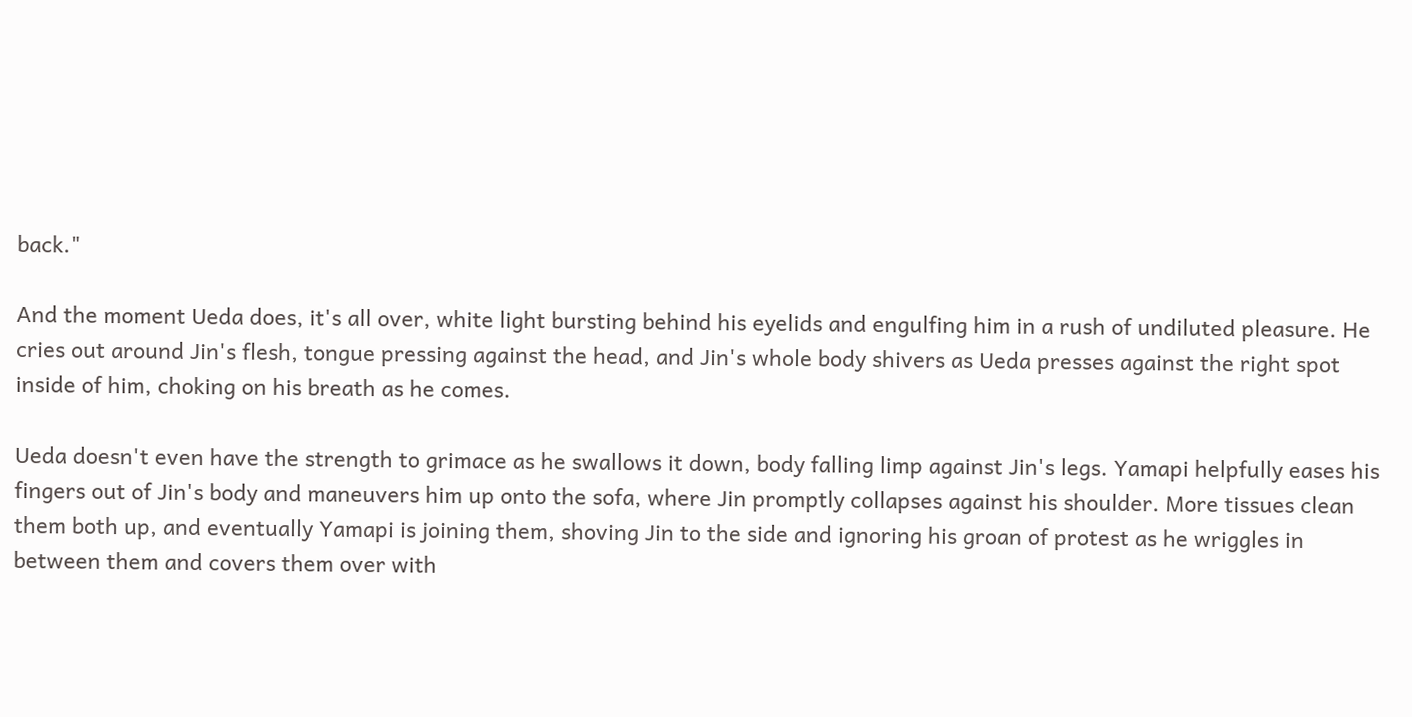back."

And the moment Ueda does, it's all over, white light bursting behind his eyelids and engulfing him in a rush of undiluted pleasure. He cries out around Jin's flesh, tongue pressing against the head, and Jin's whole body shivers as Ueda presses against the right spot inside of him, choking on his breath as he comes.

Ueda doesn't even have the strength to grimace as he swallows it down, body falling limp against Jin's legs. Yamapi helpfully eases his fingers out of Jin's body and maneuvers him up onto the sofa, where Jin promptly collapses against his shoulder. More tissues clean them both up, and eventually Yamapi is joining them, shoving Jin to the side and ignoring his groan of protest as he wriggles in between them and covers them over with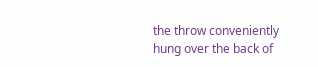the throw conveniently hung over the back of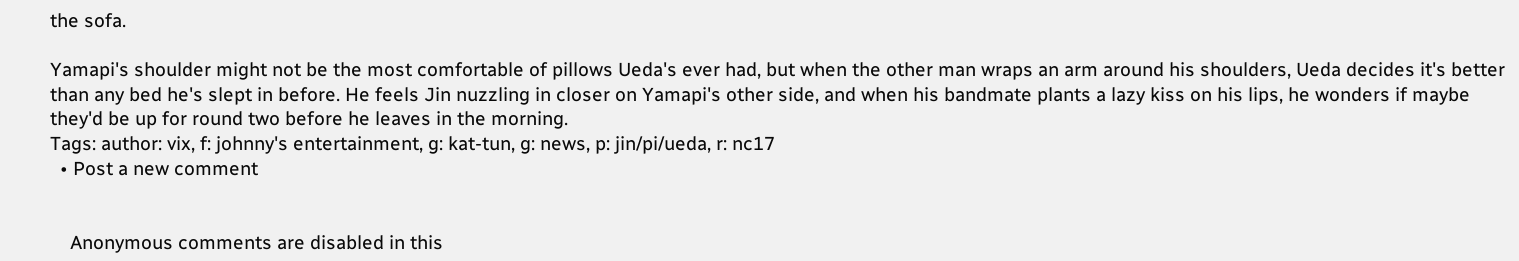the sofa.

Yamapi's shoulder might not be the most comfortable of pillows Ueda's ever had, but when the other man wraps an arm around his shoulders, Ueda decides it's better than any bed he's slept in before. He feels Jin nuzzling in closer on Yamapi's other side, and when his bandmate plants a lazy kiss on his lips, he wonders if maybe they'd be up for round two before he leaves in the morning.
Tags: author: vix, f: johnny's entertainment, g: kat-tun, g: news, p: jin/pi/ueda, r: nc17
  • Post a new comment


    Anonymous comments are disabled in this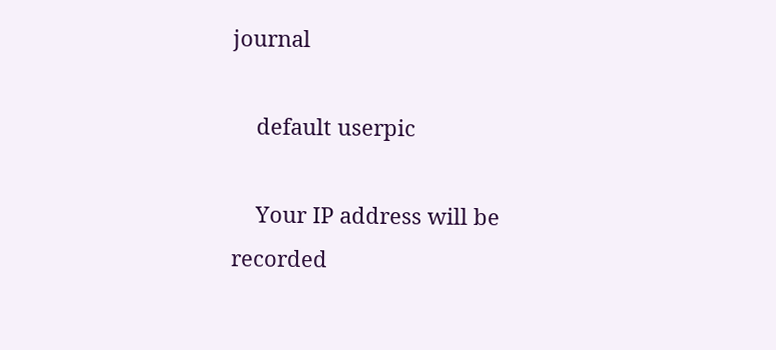journal

    default userpic

    Your IP address will be recorded